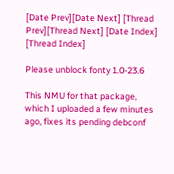[Date Prev][Date Next] [Thread Prev][Thread Next] [Date Index] [Thread Index]

Please unblock fonty 1.0-23.6

This NMU for that package, which I uploaded a few minutes
ago, fixes its pending debconf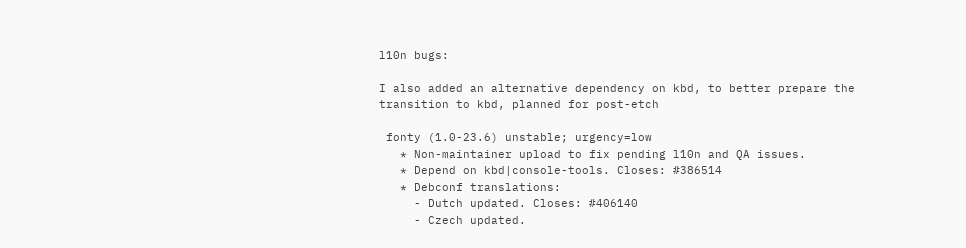l10n bugs:

I also added an alternative dependency on kbd, to better prepare the
transition to kbd, planned for post-etch

 fonty (1.0-23.6) unstable; urgency=low
   * Non-maintainer upload to fix pending l10n and QA issues.
   * Depend on kbd|console-tools. Closes: #386514
   * Debconf translations:
     - Dutch updated. Closes: #406140
     - Czech updated.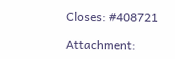Closes: #408721

Attachment: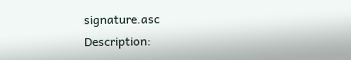signature.asc
Description: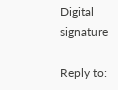Digital signature

Reply to: